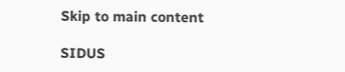Skip to main content

SIDUS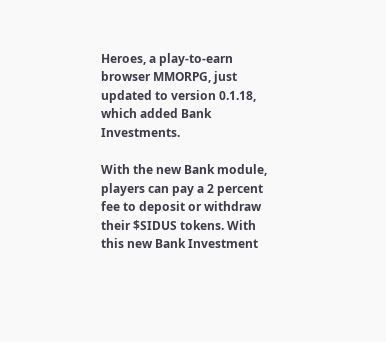Heroes, a play-to-earn browser MMORPG, just updated to version 0.1.18, which added Bank Investments.

With the new Bank module, players can pay a 2 percent fee to deposit or withdraw their $SIDUS tokens. With this new Bank Investment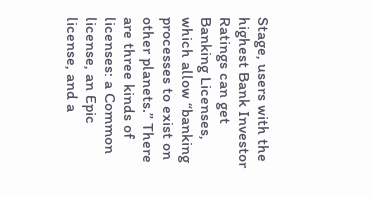Stage, users with the highest Bank Investor Ratings can get Banking Licenses, which allow “banking processes to exist on other planets.” There are three kinds of licenses: a Common license, an Epic license, and a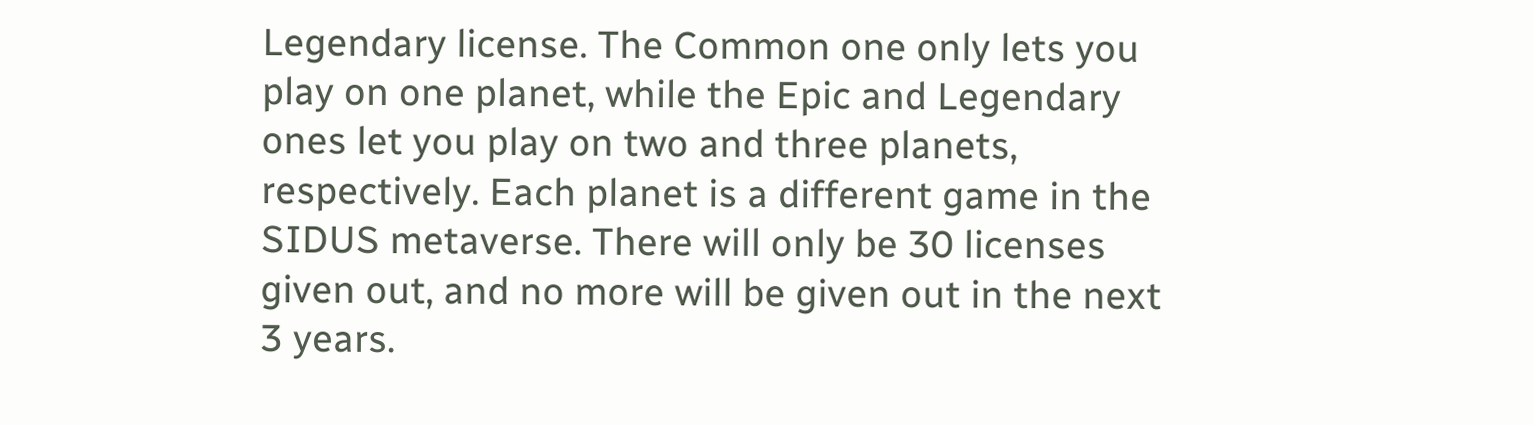Legendary license. The Common one only lets you play on one planet, while the Epic and Legendary ones let you play on two and three planets, respectively. Each planet is a different game in the SIDUS metaverse. There will only be 30 licenses given out, and no more will be given out in the next 3 years.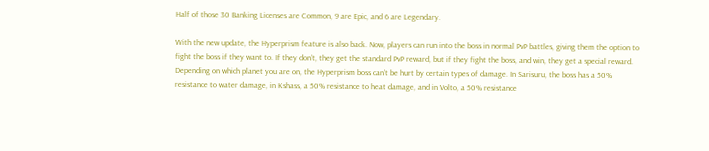Half of those 30 Banking Licenses are Common, 9 are Epic, and 6 are Legendary.

With the new update, the Hyperprism feature is also back. Now, players can run into the boss in normal PvP battles, giving them the option to fight the boss if they want to. If they don’t, they get the standard PvP reward, but if they fight the boss, and win, they get a special reward. Depending on which planet you are on, the Hyperprism boss can’t be hurt by certain types of damage. In Sarisuru, the boss has a 50% resistance to water damage, in Kshass, a 50% resistance to heat damage, and in Volto, a 50% resistance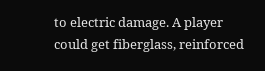to electric damage. A player could get fiberglass, reinforced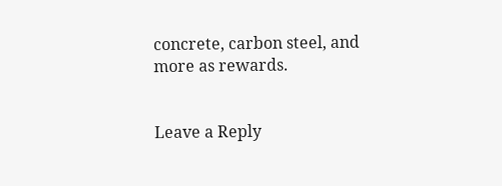concrete, carbon steel, and more as rewards.


Leave a Reply